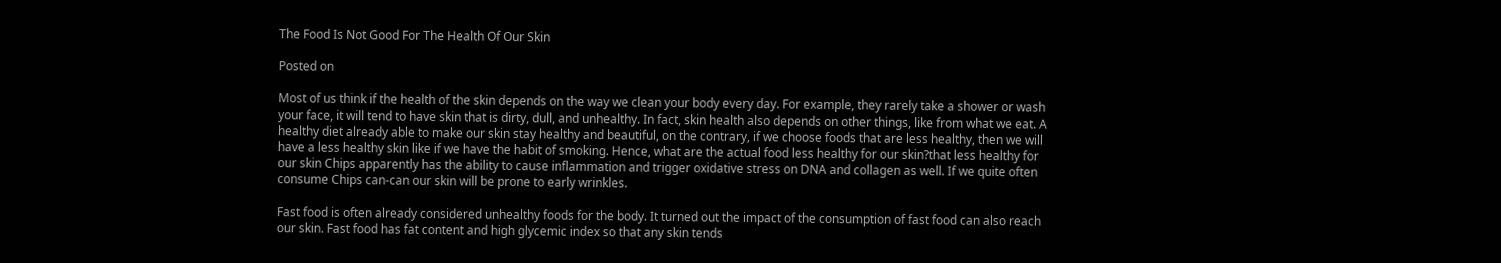The Food Is Not Good For The Health Of Our Skin

Posted on

Most of us think if the health of the skin depends on the way we clean your body every day. For example, they rarely take a shower or wash your face, it will tend to have skin that is dirty, dull, and unhealthy. In fact, skin health also depends on other things, like from what we eat. A healthy diet already able to make our skin stay healthy and beautiful, on the contrary, if we choose foods that are less healthy, then we will have a less healthy skin like if we have the habit of smoking. Hence, what are the actual food less healthy for our skin?that less healthy for our skin Chips apparently has the ability to cause inflammation and trigger oxidative stress on DNA and collagen as well. If we quite often consume Chips can-can our skin will be prone to early wrinkles.

Fast food is often already considered unhealthy foods for the body. It turned out the impact of the consumption of fast food can also reach our skin. Fast food has fat content and high glycemic index so that any skin tends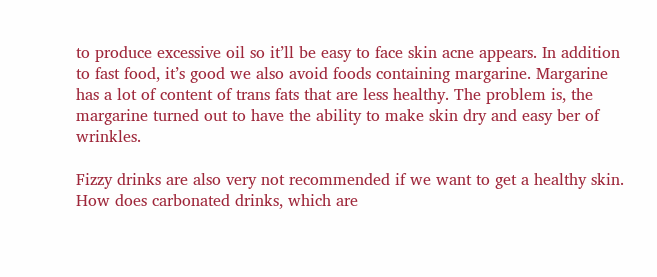to produce excessive oil so it’ll be easy to face skin acne appears. In addition to fast food, it’s good we also avoid foods containing margarine. Margarine has a lot of content of trans fats that are less healthy. The problem is, the margarine turned out to have the ability to make skin dry and easy ber of wrinkles.

Fizzy drinks are also very not recommended if we want to get a healthy skin. How does carbonated drinks, which are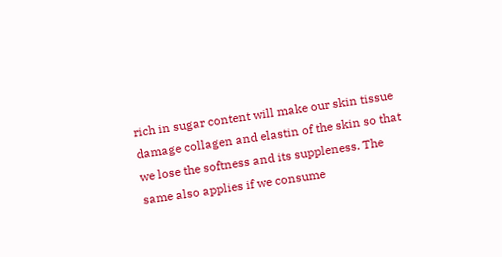rich in sugar content will make our skin tissue damage collagen and elastin of the skin so that we lose the softness and its suppleness. The same also applies if we consume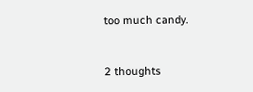too much candy.


2 thoughts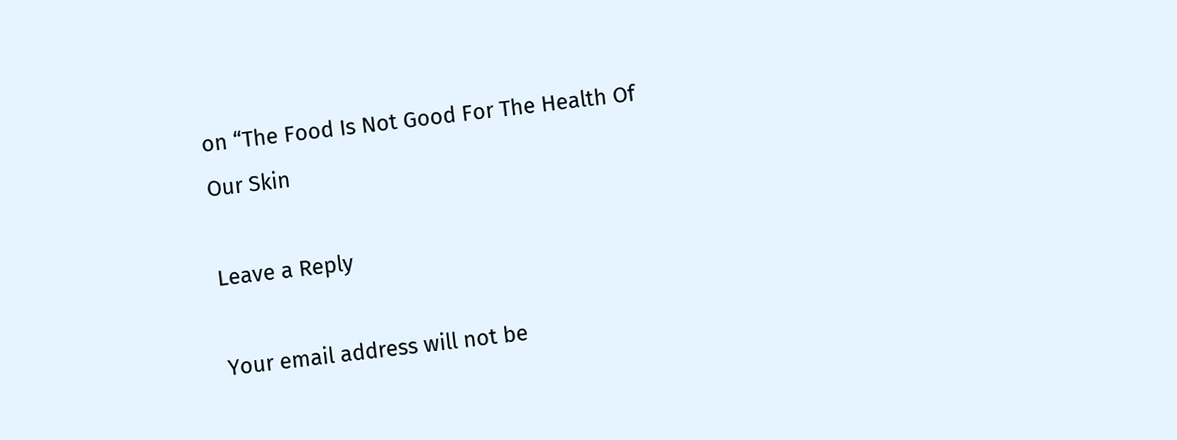on “The Food Is Not Good For The Health Of Our Skin

Leave a Reply

Your email address will not be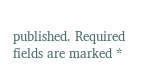published. Required fields are marked *